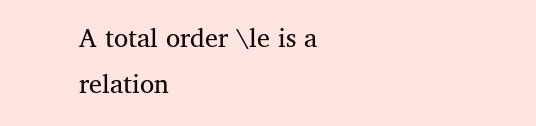A total order \le is a relation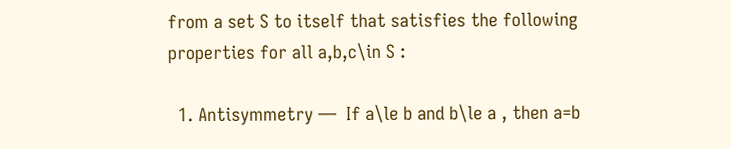from a set S to itself that satisfies the following properties for all a,b,c\in S :

  1. Antisymmetry —  If a\le b and b\le a , then a=b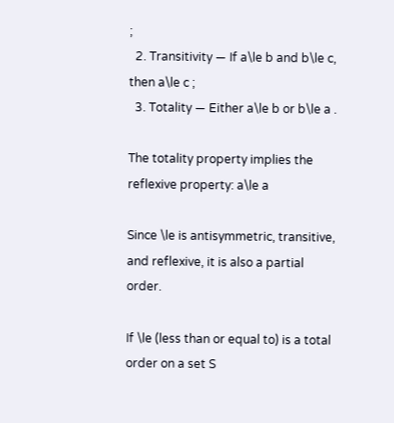;
  2. Transitivity — If a\le b and b\le c, then a\le c ;
  3. Totality — Either a\le b or b\le a .

The totality property implies the reflexive property: a\le a

Since \le is antisymmetric, transitive, and reflexive, it is also a partial order.

If \le (less than or equal to) is a total order on a set S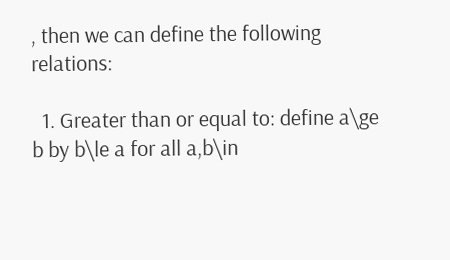, then we can define the following relations:

  1. Greater than or equal to: define a\ge b by b\le a for all a,b\in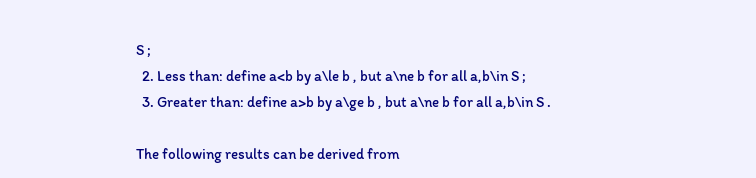S ;
  2. Less than: define a<b by a\le b , but a\ne b for all a,b\in S ;
  3. Greater than: define a>b by a\ge b , but a\ne b for all a,b\in S .

The following results can be derived from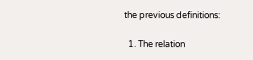the previous definitions:

  1. The relation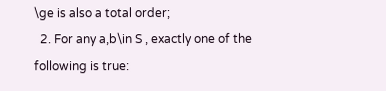\ge is also a total order;
  2. For any a,b\in S , exactly one of the following is true: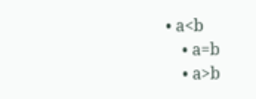• a<b
    • a=b
    • a>b